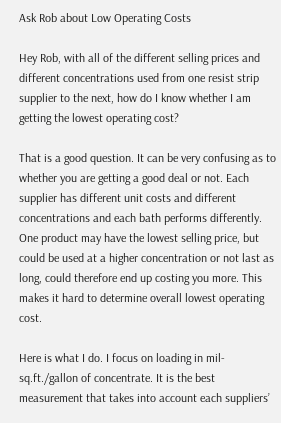Ask Rob about Low Operating Costs

Hey Rob, with all of the different selling prices and different concentrations used from one resist strip supplier to the next, how do I know whether I am getting the lowest operating cost?

That is a good question. It can be very confusing as to whether you are getting a good deal or not. Each supplier has different unit costs and different concentrations and each bath performs differently. One product may have the lowest selling price, but could be used at a higher concentration or not last as long, could therefore end up costing you more. This makes it hard to determine overall lowest operating cost.

Here is what I do. I focus on loading in mil-sq.ft./gallon of concentrate. It is the best measurement that takes into account each suppliers’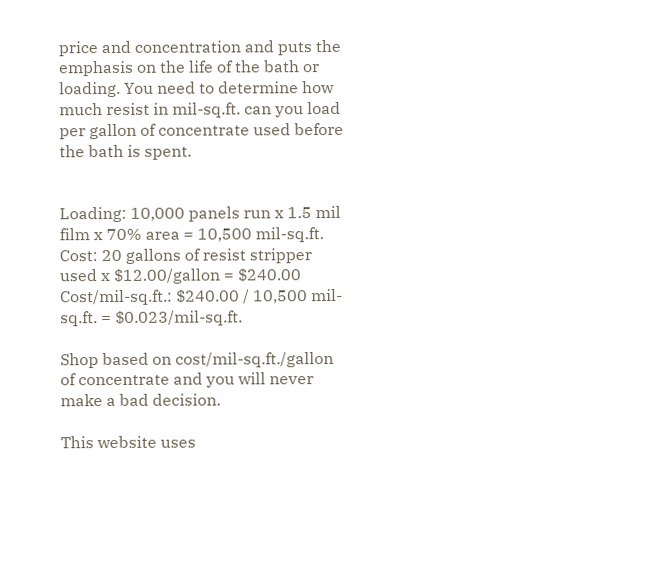price and concentration and puts the emphasis on the life of the bath or loading. You need to determine how much resist in mil-sq.ft. can you load per gallon of concentrate used before the bath is spent.


Loading: 10,000 panels run x 1.5 mil film x 70% area = 10,500 mil-sq.ft.
Cost: 20 gallons of resist stripper used x $12.00/gallon = $240.00
Cost/mil-sq.ft.: $240.00 / 10,500 mil-sq.ft. = $0.023/mil-sq.ft.

Shop based on cost/mil-sq.ft./gallon of concentrate and you will never make a bad decision.

This website uses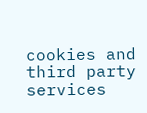cookies and third party services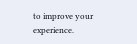to improve your experience.